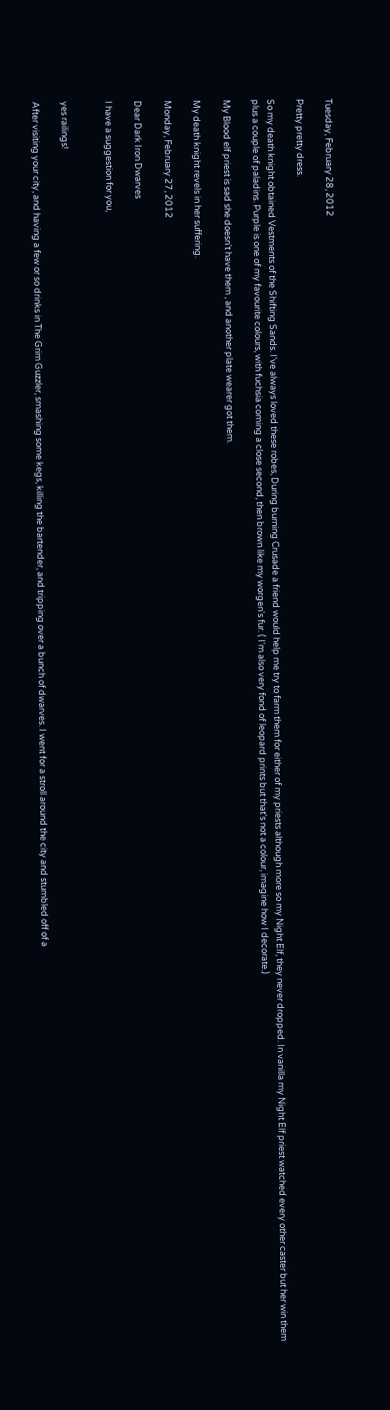Tuesday, February 28, 2012

Pretty pretty dress.

So my death knight obtained Vestments of the Shifting Sands. I've always loved these robes, During burning Crusade a friend would help me try to farm them for either of my priests although more so my Night Elf, they never dropped. In vanilla my Night Elf priest watched every other caster but her win them plus a couple of paladins. Purple is one of my favourite colours, with fuchsia coming a close second, then brown like my worgen's fur. ( I'm also very fond of leopard prints but that's not a colour, imagine how I decorate.)

My Blood elf priest is sad she doesn't have them , and another plate wearer got them.

My death knight revels in her suffering.

Monday, February 27, 2012

Dear Dark Iron Dwarves

I have a suggestion for you,


yes railings!

After visiting your city, and having a few or so drinks in The Grim Guzzler, smashing some kegs, killing the bartender, and tripping over a bunch of dwarves. I went for a stroll around the city and stumbled off of a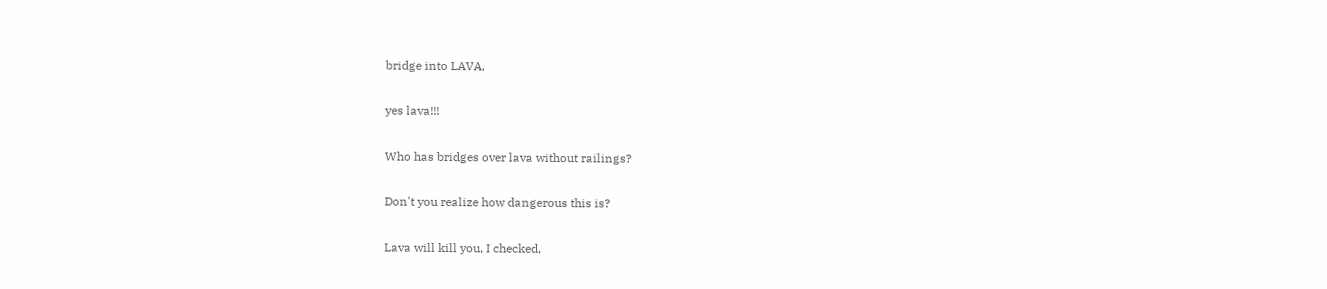bridge into LAVA,

yes lava!!!

Who has bridges over lava without railings?

Don't you realize how dangerous this is?

Lava will kill you, I checked,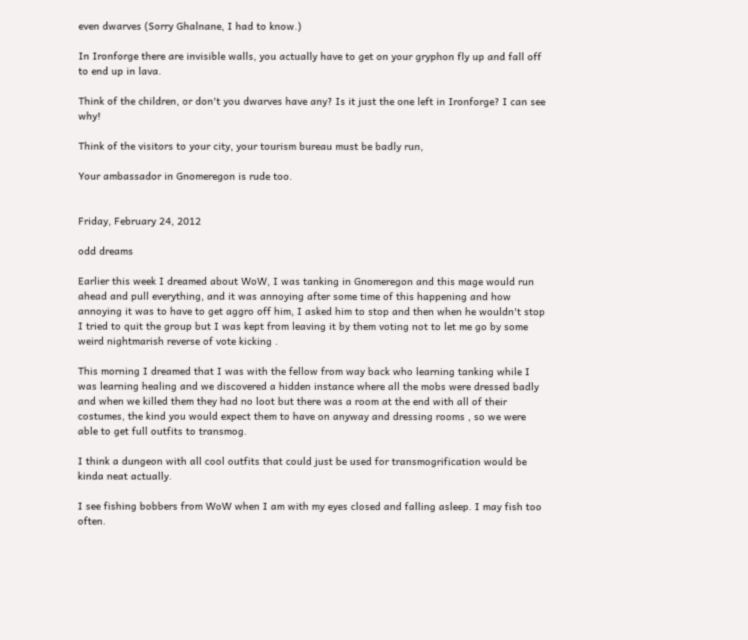even dwarves (Sorry Ghalnane, I had to know.)

In Ironforge there are invisible walls, you actually have to get on your gryphon fly up and fall off to end up in lava.

Think of the children, or don't you dwarves have any? Is it just the one left in Ironforge? I can see why!

Think of the visitors to your city, your tourism bureau must be badly run,

Your ambassador in Gnomeregon is rude too.


Friday, February 24, 2012

odd dreams

Earlier this week I dreamed about WoW, I was tanking in Gnomeregon and this mage would run ahead and pull everything, and it was annoying after some time of this happening and how annoying it was to have to get aggro off him, I asked him to stop and then when he wouldn't stop I tried to quit the group but I was kept from leaving it by them voting not to let me go by some weird nightmarish reverse of vote kicking .

This morning I dreamed that I was with the fellow from way back who learning tanking while I was learning healing and we discovered a hidden instance where all the mobs were dressed badly and when we killed them they had no loot but there was a room at the end with all of their costumes, the kind you would expect them to have on anyway and dressing rooms , so we were able to get full outfits to transmog.

I think a dungeon with all cool outfits that could just be used for transmogrification would be kinda neat actually.

I see fishing bobbers from WoW when I am with my eyes closed and falling asleep. I may fish too often.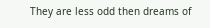They are less odd then dreams of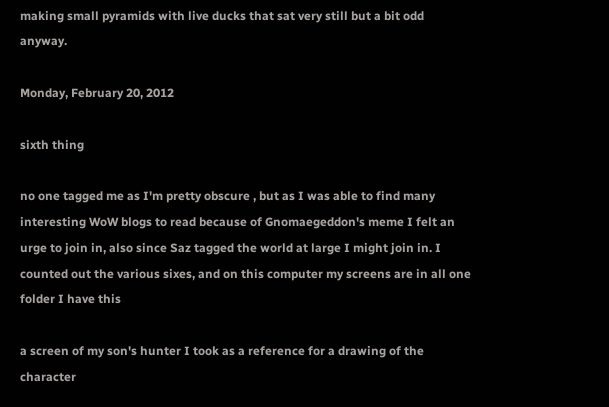making small pyramids with live ducks that sat very still but a bit odd anyway.

Monday, February 20, 2012

sixth thing

no one tagged me as I'm pretty obscure , but as I was able to find many interesting WoW blogs to read because of Gnomaegeddon's meme I felt an urge to join in, also since Saz tagged the world at large I might join in. I counted out the various sixes, and on this computer my screens are in all one folder I have this

a screen of my son's hunter I took as a reference for a drawing of the character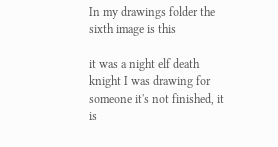In my drawings folder the sixth image is this

it was a night elf death knight I was drawing for someone it's not finished, it is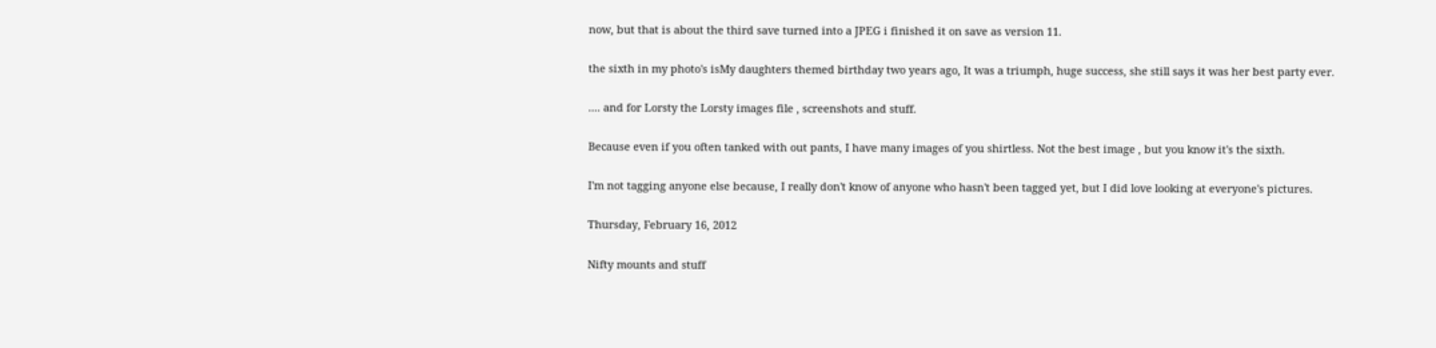now, but that is about the third save turned into a JPEG i finished it on save as version 11.

the sixth in my photo's isMy daughters themed birthday two years ago, It was a triumph, huge success, she still says it was her best party ever.

.... and for Lorsty the Lorsty images file , screenshots and stuff.

Because even if you often tanked with out pants, I have many images of you shirtless. Not the best image , but you know it's the sixth.

I'm not tagging anyone else because, I really don't know of anyone who hasn't been tagged yet, but I did love looking at everyone's pictures.

Thursday, February 16, 2012

Nifty mounts and stuff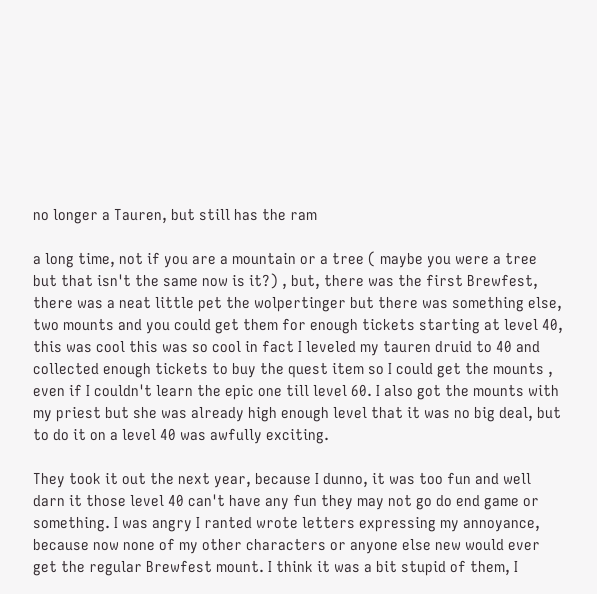no longer a Tauren, but still has the ram

a long time, not if you are a mountain or a tree ( maybe you were a tree but that isn't the same now is it?) , but, there was the first Brewfest, there was a neat little pet the wolpertinger but there was something else, two mounts and you could get them for enough tickets starting at level 40, this was cool this was so cool in fact I leveled my tauren druid to 40 and collected enough tickets to buy the quest item so I could get the mounts , even if I couldn't learn the epic one till level 60. I also got the mounts with my priest but she was already high enough level that it was no big deal, but to do it on a level 40 was awfully exciting.

They took it out the next year, because I dunno, it was too fun and well darn it those level 40 can't have any fun they may not go do end game or something. I was angry I ranted wrote letters expressing my annoyance, because now none of my other characters or anyone else new would ever get the regular Brewfest mount. I think it was a bit stupid of them, I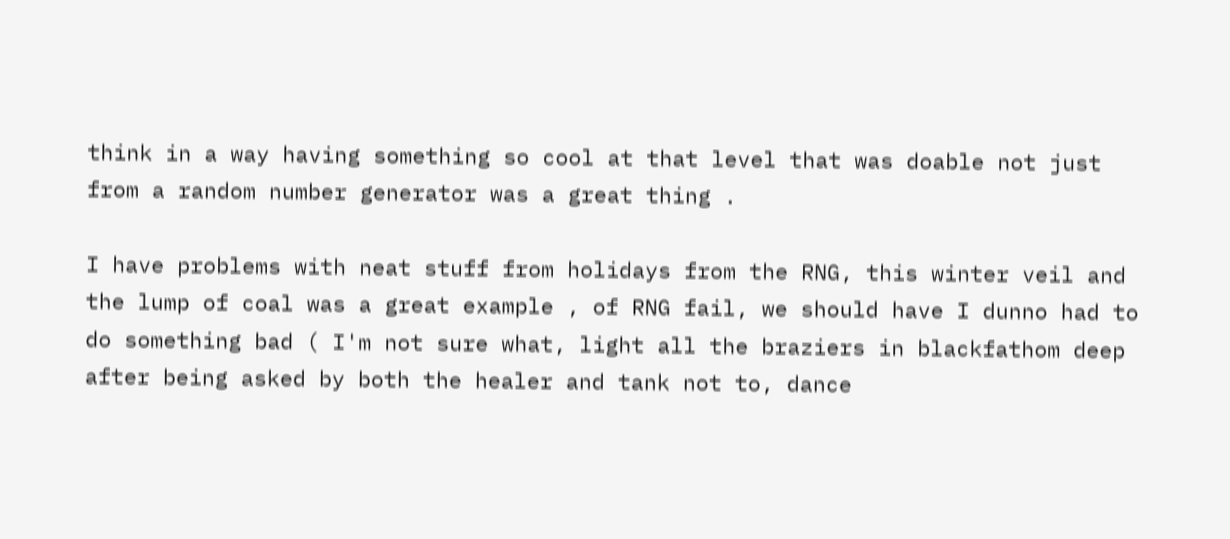think in a way having something so cool at that level that was doable not just from a random number generator was a great thing .

I have problems with neat stuff from holidays from the RNG, this winter veil and the lump of coal was a great example , of RNG fail, we should have I dunno had to do something bad ( I'm not sure what, light all the braziers in blackfathom deep after being asked by both the healer and tank not to, dance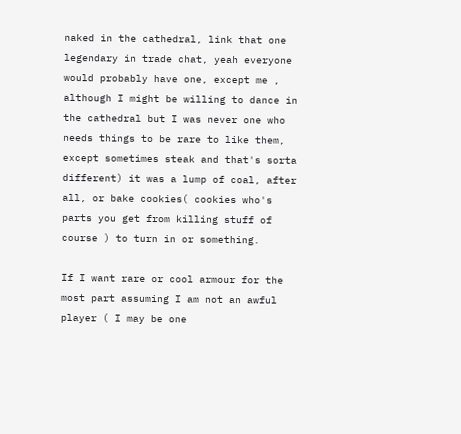naked in the cathedral, link that one legendary in trade chat, yeah everyone would probably have one, except me , although I might be willing to dance in the cathedral but I was never one who needs things to be rare to like them, except sometimes steak and that's sorta different) it was a lump of coal, after all, or bake cookies( cookies who's parts you get from killing stuff of course ) to turn in or something.

If I want rare or cool armour for the most part assuming I am not an awful player ( I may be one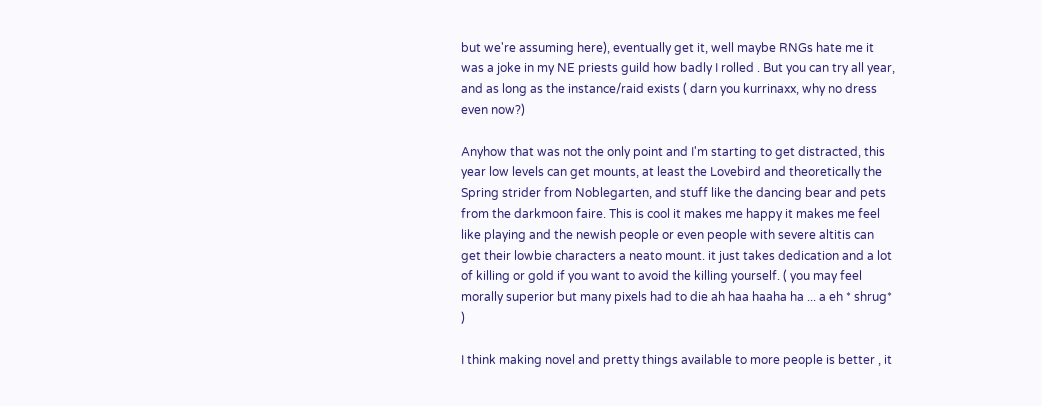but we're assuming here), eventually get it, well maybe RNGs hate me it was a joke in my NE priests guild how badly I rolled . But you can try all year, and as long as the instance/raid exists ( darn you kurrinaxx, why no dress even now?)

Anyhow that was not the only point and I'm starting to get distracted, this year low levels can get mounts, at least the Lovebird and theoretically the Spring strider from Noblegarten, and stuff like the dancing bear and pets from the darkmoon faire. This is cool it makes me happy it makes me feel like playing and the newish people or even people with severe altitis can get their lowbie characters a neato mount. it just takes dedication and a lot of killing or gold if you want to avoid the killing yourself. ( you may feel morally superior but many pixels had to die ah haa haaha ha ... a eh * shrug* )

I think making novel and pretty things available to more people is better , it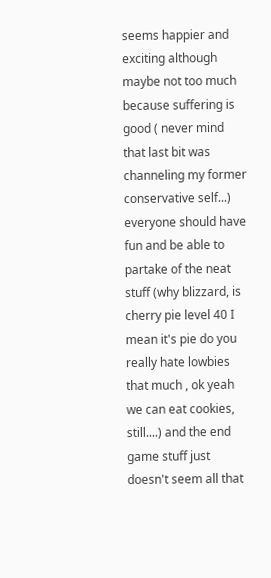seems happier and exciting although maybe not too much because suffering is good ( never mind that last bit was channeling my former conservative self...) everyone should have fun and be able to partake of the neat stuff (why blizzard, is cherry pie level 40 I mean it's pie do you really hate lowbies that much , ok yeah we can eat cookies, still....) and the end game stuff just doesn't seem all that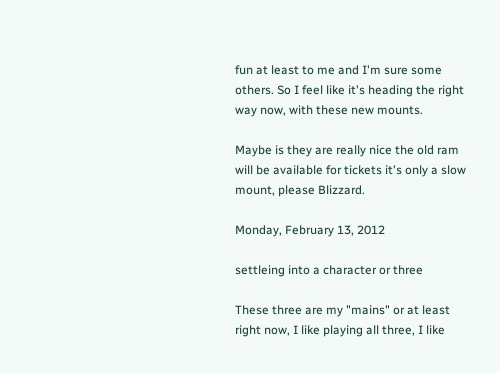fun at least to me and I'm sure some others. So I feel like it's heading the right way now, with these new mounts.

Maybe is they are really nice the old ram will be available for tickets it's only a slow mount, please Blizzard.

Monday, February 13, 2012

settleing into a character or three

These three are my "mains" or at least right now, I like playing all three, I like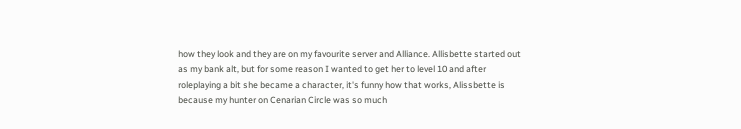how they look and they are on my favourite server and Alliance. Allisbette started out as my bank alt, but for some reason I wanted to get her to level 10 and after roleplaying a bit she became a character, it's funny how that works, Alissbette is because my hunter on Cenarian Circle was so much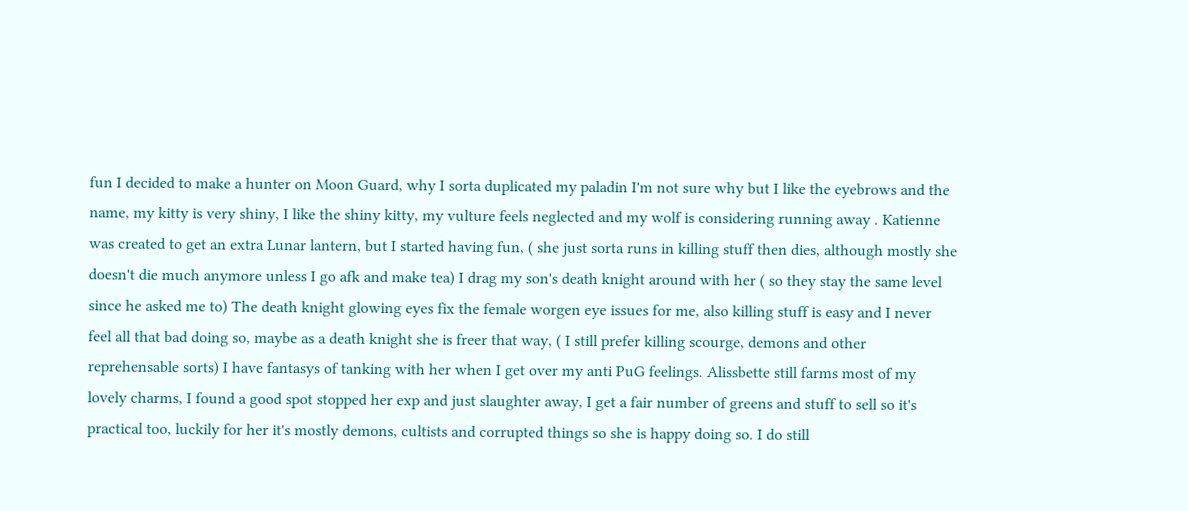fun I decided to make a hunter on Moon Guard, why I sorta duplicated my paladin I'm not sure why but I like the eyebrows and the name, my kitty is very shiny, I like the shiny kitty, my vulture feels neglected and my wolf is considering running away . Katienne was created to get an extra Lunar lantern, but I started having fun, ( she just sorta runs in killing stuff then dies, although mostly she doesn't die much anymore unless I go afk and make tea) I drag my son's death knight around with her ( so they stay the same level since he asked me to) The death knight glowing eyes fix the female worgen eye issues for me, also killing stuff is easy and I never feel all that bad doing so, maybe as a death knight she is freer that way, ( I still prefer killing scourge, demons and other reprehensable sorts) I have fantasys of tanking with her when I get over my anti PuG feelings. Alissbette still farms most of my lovely charms, I found a good spot stopped her exp and just slaughter away, I get a fair number of greens and stuff to sell so it's practical too, luckily for her it's mostly demons, cultists and corrupted things so she is happy doing so. I do still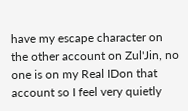have my escape character on the other account on Zul'Jin, no one is on my Real IDon that account so I feel very quietly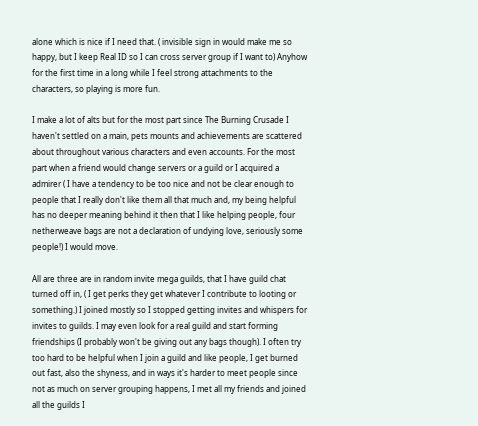alone which is nice if I need that. ( invisible sign in would make me so happy, but I keep Real ID so I can cross server group if I want to) Anyhow for the first time in a long while I feel strong attachments to the characters, so playing is more fun.

I make a lot of alts but for the most part since The Burning Crusade I haven't settled on a main, pets mounts and achievements are scattered about throughout various characters and even accounts. For the most part when a friend would change servers or a guild or I acquired a admirer ( I have a tendency to be too nice and not be clear enough to people that I really don't like them all that much and, my being helpful has no deeper meaning behind it then that I like helping people, four netherweave bags are not a declaration of undying love, seriously some people!) I would move.

All are three are in random invite mega guilds, that I have guild chat turned off in, ( I get perks they get whatever I contribute to looting or something.) I joined mostly so I stopped getting invites and whispers for invites to guilds. I may even look for a real guild and start forming friendships (I probably won't be giving out any bags though). I often try too hard to be helpful when I join a guild and like people, I get burned out fast, also the shyness, and in ways it's harder to meet people since not as much on server grouping happens, I met all my friends and joined all the guilds I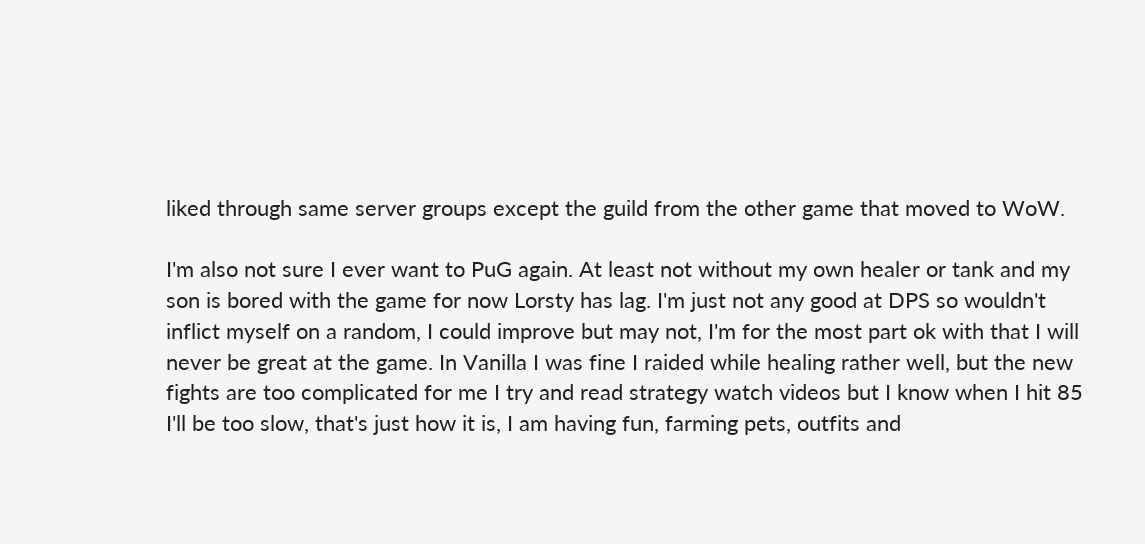liked through same server groups except the guild from the other game that moved to WoW.

I'm also not sure I ever want to PuG again. At least not without my own healer or tank and my son is bored with the game for now Lorsty has lag. I'm just not any good at DPS so wouldn't inflict myself on a random, I could improve but may not, I'm for the most part ok with that I will never be great at the game. In Vanilla I was fine I raided while healing rather well, but the new fights are too complicated for me I try and read strategy watch videos but I know when I hit 85 I'll be too slow, that's just how it is, I am having fun, farming pets, outfits and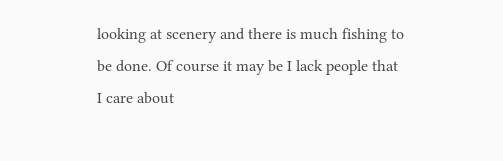looking at scenery and there is much fishing to be done. Of course it may be I lack people that I care about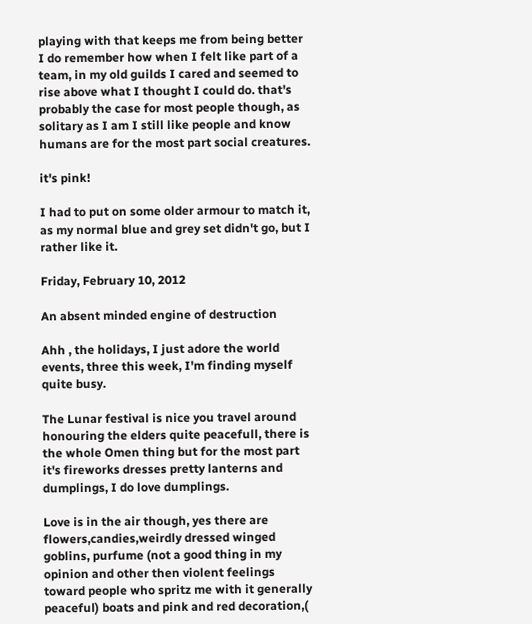playing with that keeps me from being better I do remember how when I felt like part of a team, in my old guilds I cared and seemed to rise above what I thought I could do. that's probably the case for most people though, as solitary as I am I still like people and know humans are for the most part social creatures.

it's pink!

I had to put on some older armour to match it, as my normal blue and grey set didn't go, but I rather like it.

Friday, February 10, 2012

An absent minded engine of destruction

Ahh , the holidays, I just adore the world events, three this week, I'm finding myself quite busy.

The Lunar festival is nice you travel around honouring the elders quite peacefull, there is the whole Omen thing but for the most part it's fireworks dresses pretty lanterns and dumplings, I do love dumplings.

Love is in the air though, yes there are flowers,candies,weirdly dressed winged goblins, purfume (not a good thing in my opinion and other then violent feelings toward people who spritz me with it generally peaceful) boats and pink and red decoration,(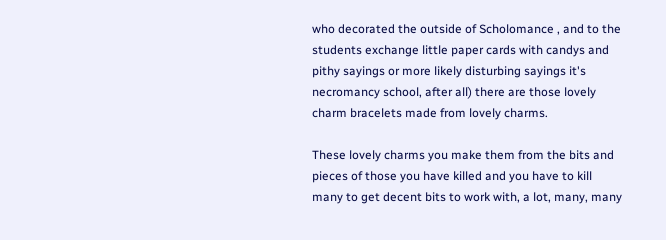who decorated the outside of Scholomance , and to the students exchange little paper cards with candys and pithy sayings or more likely disturbing sayings it's necromancy school, after all) there are those lovely charm bracelets made from lovely charms.

These lovely charms you make them from the bits and pieces of those you have killed and you have to kill many to get decent bits to work with, a lot, many, many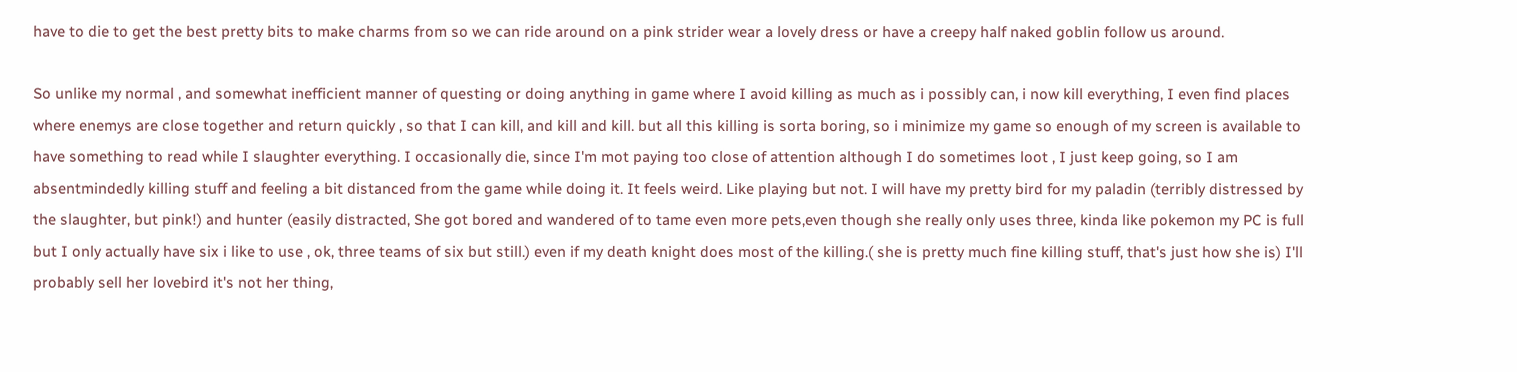have to die to get the best pretty bits to make charms from so we can ride around on a pink strider wear a lovely dress or have a creepy half naked goblin follow us around.

So unlike my normal , and somewhat inefficient manner of questing or doing anything in game where I avoid killing as much as i possibly can, i now kill everything, I even find places where enemys are close together and return quickly , so that I can kill, and kill and kill. but all this killing is sorta boring, so i minimize my game so enough of my screen is available to have something to read while I slaughter everything. I occasionally die, since I'm mot paying too close of attention although I do sometimes loot , I just keep going, so I am absentmindedly killing stuff and feeling a bit distanced from the game while doing it. It feels weird. Like playing but not. I will have my pretty bird for my paladin (terribly distressed by the slaughter, but pink!) and hunter (easily distracted, She got bored and wandered of to tame even more pets,even though she really only uses three, kinda like pokemon my PC is full but I only actually have six i like to use , ok, three teams of six but still.) even if my death knight does most of the killing.( she is pretty much fine killing stuff, that's just how she is) I'll probably sell her lovebird it's not her thing,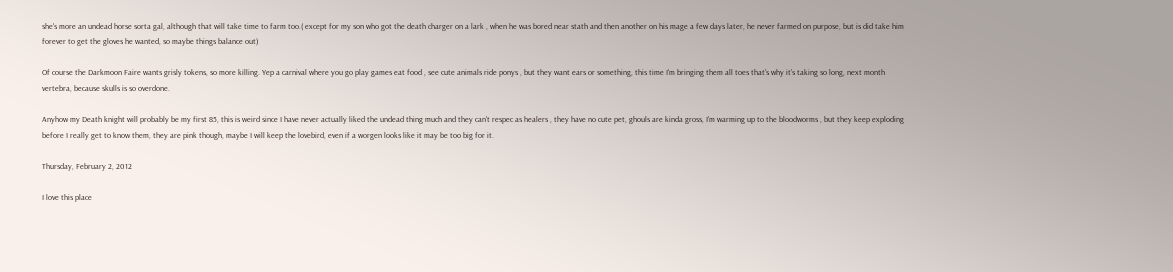she's more an undead horse sorta gal, although that will take time to farm too.( except for my son who got the death charger on a lark , when he was bored near stath and then another on his mage a few days later, he never farmed on purpose, but is did take him forever to get the gloves he wanted, so maybe things balance out)

Of course the Darkmoon Faire wants grisly tokens, so more killing. Yep a carnival where you go play games eat food , see cute animals ride ponys , but they want ears or something, this time I'm bringing them all toes that's why it's taking so long, next month vertebra, because skulls is so overdone.

Anyhow my Death knight will probably be my first 85, this is weird since I have never actually liked the undead thing much and they can't respec as healers , they have no cute pet, ghouls are kinda gross, I'm warming up to the bloodworms , but they keep exploding before I really get to know them, they are pink though, maybe I will keep the lovebird, even if a worgen looks like it may be too big for it.

Thursday, February 2, 2012

I love this place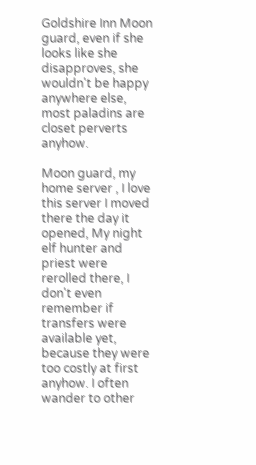Goldshire Inn Moon guard, even if she looks like she disapproves, she wouldn't be happy anywhere else, most paladins are closet perverts anyhow.

Moon guard, my home server , I love this server I moved there the day it opened, My night elf hunter and priest were rerolled there, I don't even remember if transfers were available yet, because they were too costly at first anyhow. I often wander to other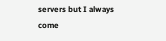servers but I always come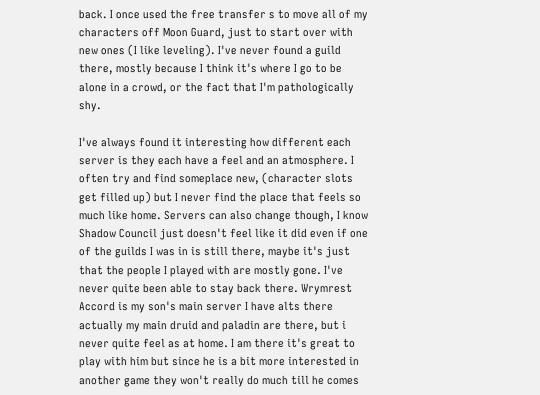back. I once used the free transfer s to move all of my characters off Moon Guard, just to start over with new ones (I like leveling). I've never found a guild there, mostly because I think it's where I go to be alone in a crowd, or the fact that I'm pathologically shy.

I've always found it interesting how different each server is they each have a feel and an atmosphere. I often try and find someplace new, (character slots get filled up) but I never find the place that feels so much like home. Servers can also change though, I know Shadow Council just doesn't feel like it did even if one of the guilds I was in is still there, maybe it's just that the people I played with are mostly gone. I've never quite been able to stay back there. Wrymrest Accord is my son's main server I have alts there actually my main druid and paladin are there, but i never quite feel as at home. I am there it's great to play with him but since he is a bit more interested in another game they won't really do much till he comes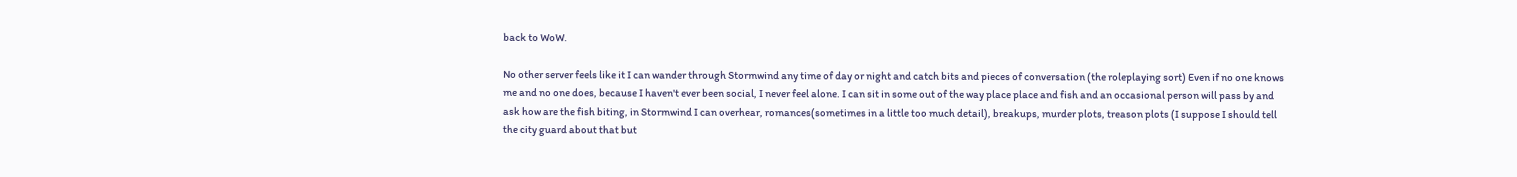back to WoW.

No other server feels like it I can wander through Stormwind any time of day or night and catch bits and pieces of conversation (the roleplaying sort) Even if no one knows me and no one does, because I haven't ever been social, I never feel alone. I can sit in some out of the way place place and fish and an occasional person will pass by and ask how are the fish biting, in Stormwind I can overhear, romances(sometimes in a little too much detail), breakups, murder plots, treason plots (I suppose I should tell the city guard about that but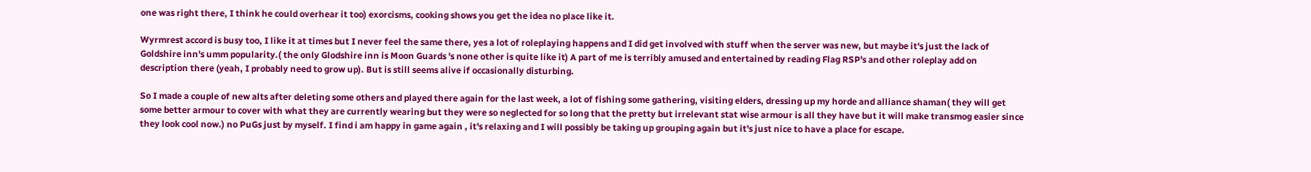one was right there, I think he could overhear it too) exorcisms, cooking shows you get the idea no place like it.

Wyrmrest accord is busy too, I like it at times but I never feel the same there, yes a lot of roleplaying happens and I did get involved with stuff when the server was new, but maybe it's just the lack of Goldshire inn's umm popularity.( the only Glodshire inn is Moon Guards 's none other is quite like it) A part of me is terribly amused and entertained by reading Flag RSP's and other roleplay add on description there (yeah, I probably need to grow up). But is still seems alive if occasionally disturbing.

So I made a couple of new alts after deleting some others and played there again for the last week, a lot of fishing some gathering, visiting elders, dressing up my horde and alliance shaman( they will get some better armour to cover with what they are currently wearing but they were so neglected for so long that the pretty but irrelevant stat wise armour is all they have but it will make transmog easier since they look cool now.) no PuGs just by myself. I find i am happy in game again , it's relaxing and I will possibly be taking up grouping again but it's just nice to have a place for escape.